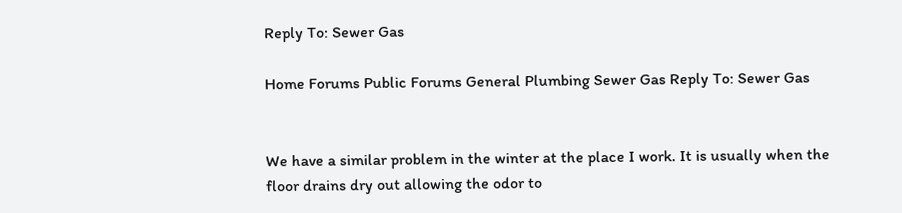Reply To: Sewer Gas

Home Forums Public Forums General Plumbing Sewer Gas Reply To: Sewer Gas


We have a similar problem in the winter at the place I work. It is usually when the floor drains dry out allowing the odor to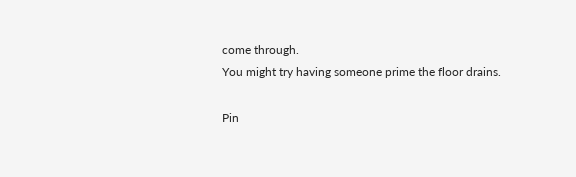come through.
You might try having someone prime the floor drains.

Pin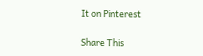It on Pinterest

Share This